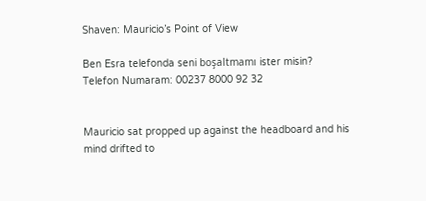Shaven: Mauricio’s Point of View

Ben Esra telefonda seni boşaltmamı ister misin?
Telefon Numaram: 00237 8000 92 32


Mauricio sat propped up against the headboard and his mind drifted to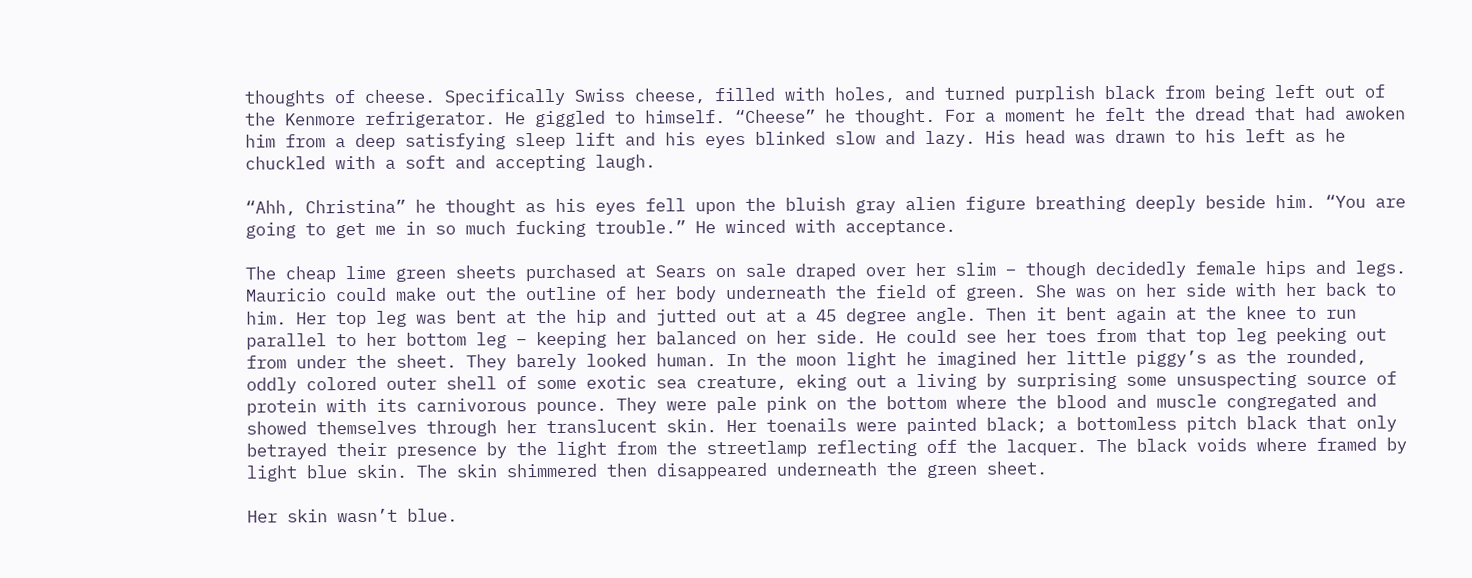thoughts of cheese. Specifically Swiss cheese, filled with holes, and turned purplish black from being left out of the Kenmore refrigerator. He giggled to himself. “Cheese” he thought. For a moment he felt the dread that had awoken him from a deep satisfying sleep lift and his eyes blinked slow and lazy. His head was drawn to his left as he chuckled with a soft and accepting laugh.

“Ahh, Christina” he thought as his eyes fell upon the bluish gray alien figure breathing deeply beside him. “You are going to get me in so much fucking trouble.” He winced with acceptance.

The cheap lime green sheets purchased at Sears on sale draped over her slim – though decidedly female hips and legs. Mauricio could make out the outline of her body underneath the field of green. She was on her side with her back to him. Her top leg was bent at the hip and jutted out at a 45 degree angle. Then it bent again at the knee to run parallel to her bottom leg – keeping her balanced on her side. He could see her toes from that top leg peeking out from under the sheet. They barely looked human. In the moon light he imagined her little piggy’s as the rounded, oddly colored outer shell of some exotic sea creature, eking out a living by surprising some unsuspecting source of protein with its carnivorous pounce. They were pale pink on the bottom where the blood and muscle congregated and showed themselves through her translucent skin. Her toenails were painted black; a bottomless pitch black that only betrayed their presence by the light from the streetlamp reflecting off the lacquer. The black voids where framed by light blue skin. The skin shimmered then disappeared underneath the green sheet.

Her skin wasn’t blue.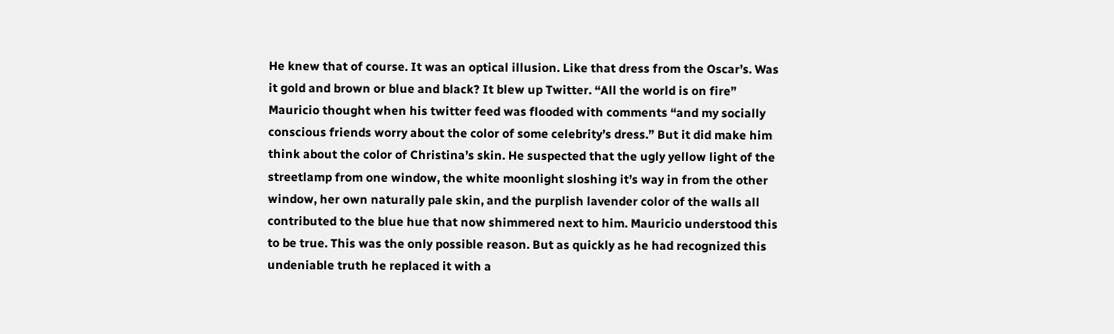He knew that of course. It was an optical illusion. Like that dress from the Oscar’s. Was it gold and brown or blue and black? It blew up Twitter. “All the world is on fire” Mauricio thought when his twitter feed was flooded with comments “and my socially conscious friends worry about the color of some celebrity’s dress.” But it did make him think about the color of Christina’s skin. He suspected that the ugly yellow light of the streetlamp from one window, the white moonlight sloshing it’s way in from the other window, her own naturally pale skin, and the purplish lavender color of the walls all contributed to the blue hue that now shimmered next to him. Mauricio understood this to be true. This was the only possible reason. But as quickly as he had recognized this undeniable truth he replaced it with a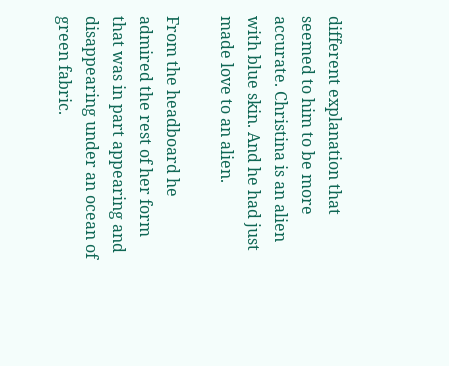different explanation that seemed to him to be more accurate. Christina is an alien with blue skin. And he had just made love to an alien.

From the headboard he admired the rest of her form that was in part appearing and disappearing under an ocean of green fabric.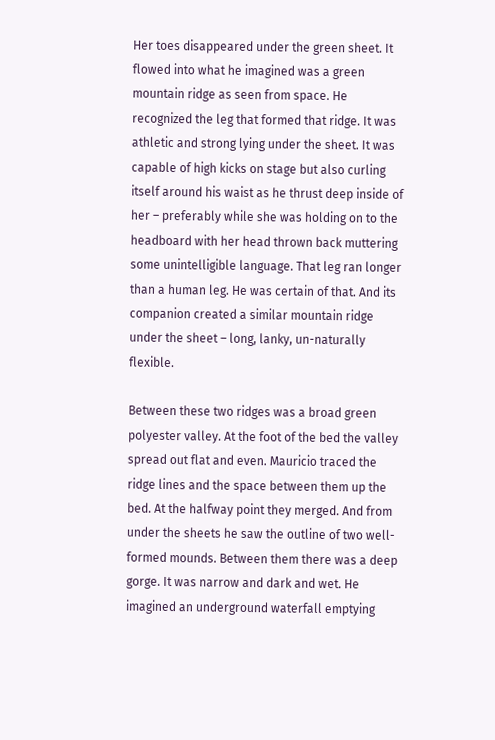Her toes disappeared under the green sheet. It flowed into what he imagined was a green mountain ridge as seen from space. He recognized the leg that formed that ridge. It was athletic and strong lying under the sheet. It was capable of high kicks on stage but also curling itself around his waist as he thrust deep inside of her – preferably while she was holding on to the headboard with her head thrown back muttering some unintelligible language. That leg ran longer than a human leg. He was certain of that. And its companion created a similar mountain ridge under the sheet – long, lanky, un-naturally flexible.

Between these two ridges was a broad green polyester valley. At the foot of the bed the valley spread out flat and even. Mauricio traced the ridge lines and the space between them up the bed. At the halfway point they merged. And from under the sheets he saw the outline of two well-formed mounds. Between them there was a deep gorge. It was narrow and dark and wet. He imagined an underground waterfall emptying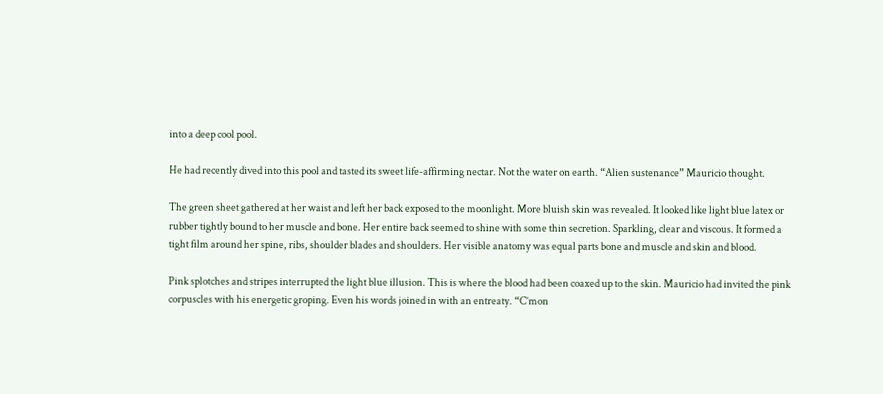into a deep cool pool.

He had recently dived into this pool and tasted its sweet life-affirming nectar. Not the water on earth. “Alien sustenance” Mauricio thought.

The green sheet gathered at her waist and left her back exposed to the moonlight. More bluish skin was revealed. It looked like light blue latex or rubber tightly bound to her muscle and bone. Her entire back seemed to shine with some thin secretion. Sparkling, clear and viscous. It formed a tight film around her spine, ribs, shoulder blades and shoulders. Her visible anatomy was equal parts bone and muscle and skin and blood.

Pink splotches and stripes interrupted the light blue illusion. This is where the blood had been coaxed up to the skin. Mauricio had invited the pink corpuscles with his energetic groping. Even his words joined in with an entreaty. “C’mon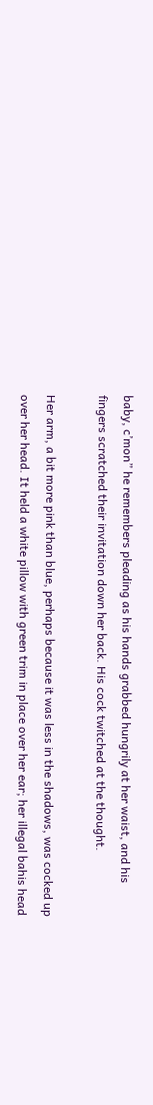baby, c’mon” he remembers pleading as his hands grabbed hungrily at her waist, and his fingers scratched their invitation down her back. His cock twitched at the thought.

Her arm, a bit more pink than blue, perhaps because it was less in the shadows, was cocked up over her head. It held a white pillow with green trim in place over her ear; her illegal bahis head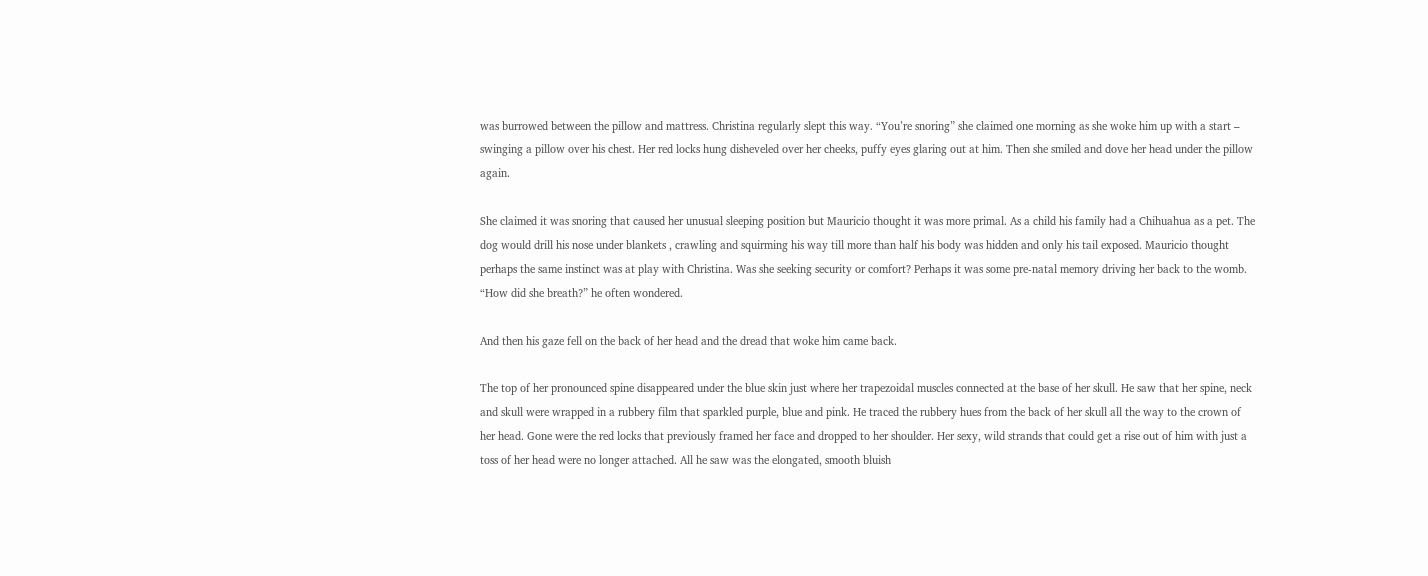was burrowed between the pillow and mattress. Christina regularly slept this way. “You’re snoring” she claimed one morning as she woke him up with a start – swinging a pillow over his chest. Her red locks hung disheveled over her cheeks, puffy eyes glaring out at him. Then she smiled and dove her head under the pillow again.

She claimed it was snoring that caused her unusual sleeping position but Mauricio thought it was more primal. As a child his family had a Chihuahua as a pet. The dog would drill his nose under blankets , crawling and squirming his way till more than half his body was hidden and only his tail exposed. Mauricio thought perhaps the same instinct was at play with Christina. Was she seeking security or comfort? Perhaps it was some pre-natal memory driving her back to the womb. “How did she breath?” he often wondered.

And then his gaze fell on the back of her head and the dread that woke him came back.

The top of her pronounced spine disappeared under the blue skin just where her trapezoidal muscles connected at the base of her skull. He saw that her spine, neck and skull were wrapped in a rubbery film that sparkled purple, blue and pink. He traced the rubbery hues from the back of her skull all the way to the crown of her head. Gone were the red locks that previously framed her face and dropped to her shoulder. Her sexy, wild strands that could get a rise out of him with just a toss of her head were no longer attached. All he saw was the elongated, smooth bluish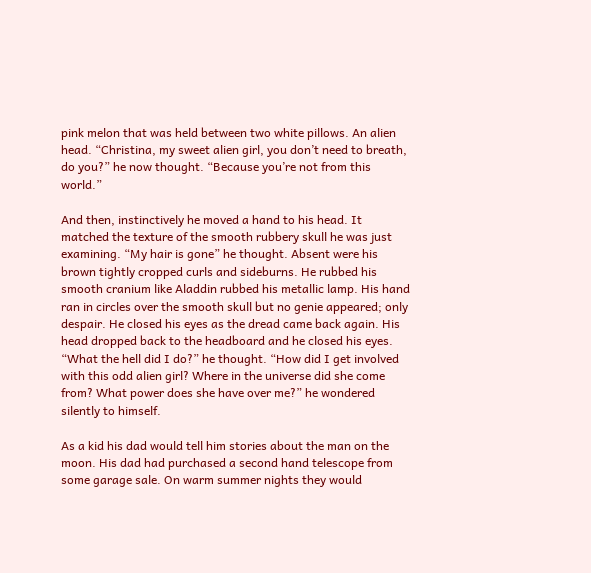pink melon that was held between two white pillows. An alien head. “Christina, my sweet alien girl, you don’t need to breath, do you?” he now thought. “Because you’re not from this world.”

And then, instinctively he moved a hand to his head. It matched the texture of the smooth rubbery skull he was just examining. “My hair is gone” he thought. Absent were his brown tightly cropped curls and sideburns. He rubbed his smooth cranium like Aladdin rubbed his metallic lamp. His hand ran in circles over the smooth skull but no genie appeared; only despair. He closed his eyes as the dread came back again. His head dropped back to the headboard and he closed his eyes. “What the hell did I do?” he thought. “How did I get involved with this odd alien girl? Where in the universe did she come from? What power does she have over me?” he wondered silently to himself.

As a kid his dad would tell him stories about the man on the moon. His dad had purchased a second hand telescope from some garage sale. On warm summer nights they would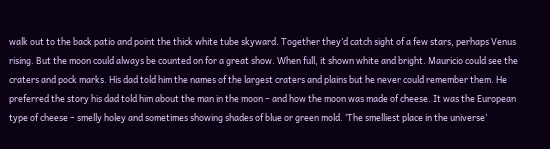walk out to the back patio and point the thick white tube skyward. Together they’d catch sight of a few stars, perhaps Venus rising. But the moon could always be counted on for a great show. When full, it shown white and bright. Mauricio could see the craters and pock marks. His dad told him the names of the largest craters and plains but he never could remember them. He preferred the story his dad told him about the man in the moon – and how the moon was made of cheese. It was the European type of cheese – smelly holey and sometimes showing shades of blue or green mold. ‘The smelliest place in the universe’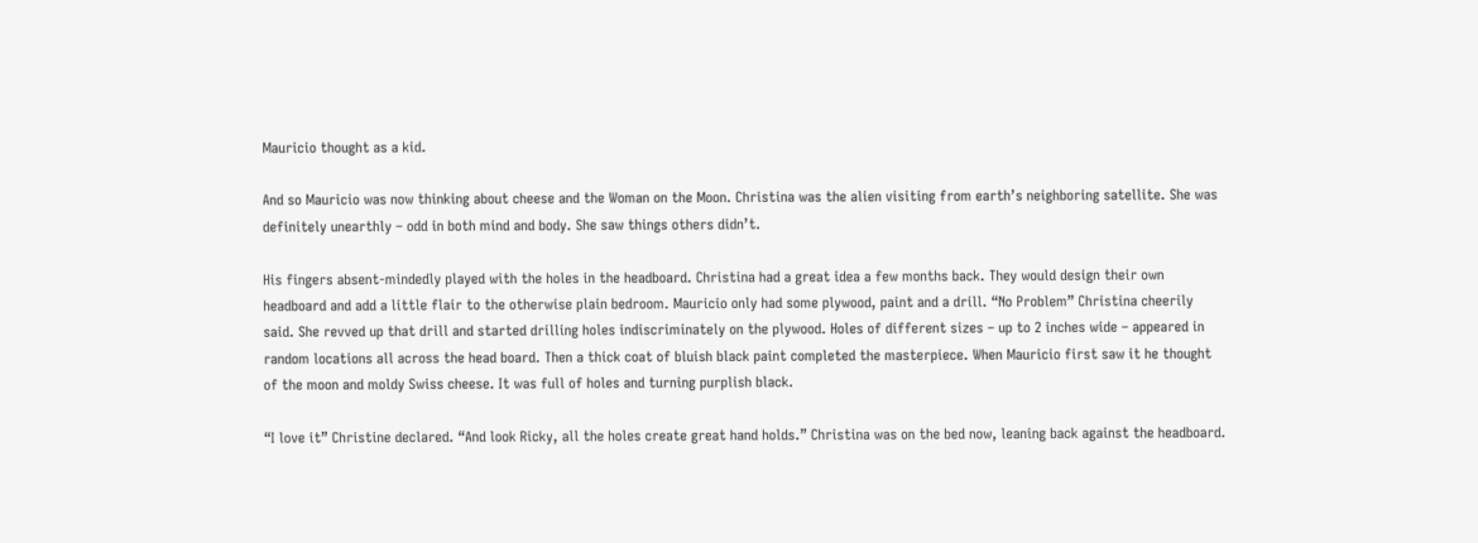Mauricio thought as a kid.

And so Mauricio was now thinking about cheese and the Woman on the Moon. Christina was the alien visiting from earth’s neighboring satellite. She was definitely unearthly – odd in both mind and body. She saw things others didn’t.

His fingers absent-mindedly played with the holes in the headboard. Christina had a great idea a few months back. They would design their own headboard and add a little flair to the otherwise plain bedroom. Mauricio only had some plywood, paint and a drill. “No Problem” Christina cheerily said. She revved up that drill and started drilling holes indiscriminately on the plywood. Holes of different sizes – up to 2 inches wide – appeared in random locations all across the head board. Then a thick coat of bluish black paint completed the masterpiece. When Mauricio first saw it he thought of the moon and moldy Swiss cheese. It was full of holes and turning purplish black.

“I love it” Christine declared. “And look Ricky, all the holes create great hand holds.” Christina was on the bed now, leaning back against the headboard.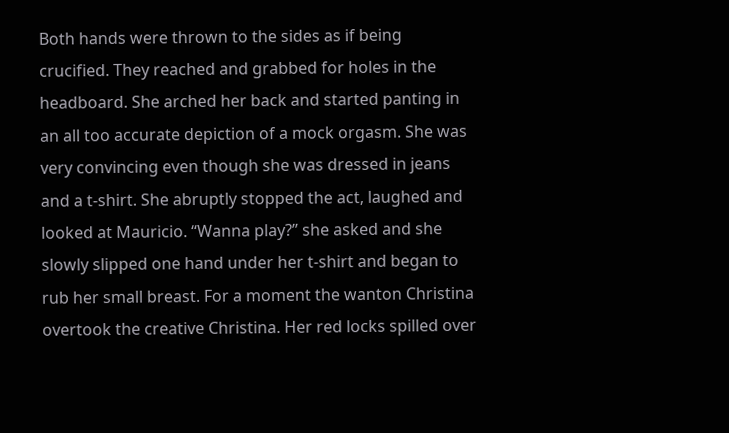Both hands were thrown to the sides as if being crucified. They reached and grabbed for holes in the headboard. She arched her back and started panting in an all too accurate depiction of a mock orgasm. She was very convincing even though she was dressed in jeans and a t-shirt. She abruptly stopped the act, laughed and looked at Mauricio. “Wanna play?” she asked and she slowly slipped one hand under her t-shirt and began to rub her small breast. For a moment the wanton Christina overtook the creative Christina. Her red locks spilled over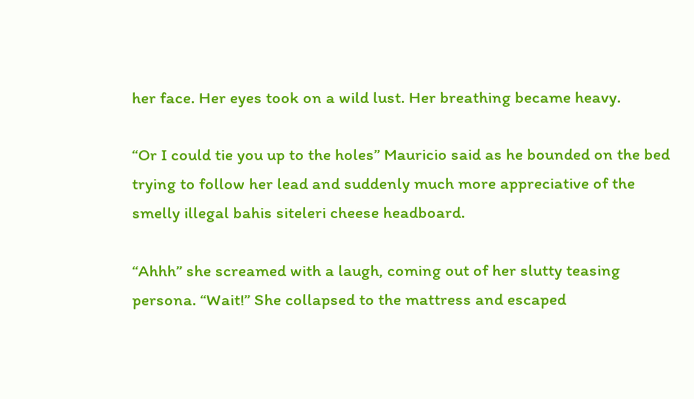her face. Her eyes took on a wild lust. Her breathing became heavy.

“Or I could tie you up to the holes” Mauricio said as he bounded on the bed trying to follow her lead and suddenly much more appreciative of the smelly illegal bahis siteleri cheese headboard.

“Ahhh” she screamed with a laugh, coming out of her slutty teasing persona. “Wait!” She collapsed to the mattress and escaped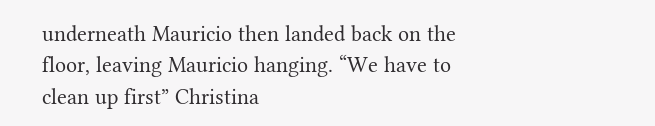underneath Mauricio then landed back on the floor, leaving Mauricio hanging. “We have to clean up first” Christina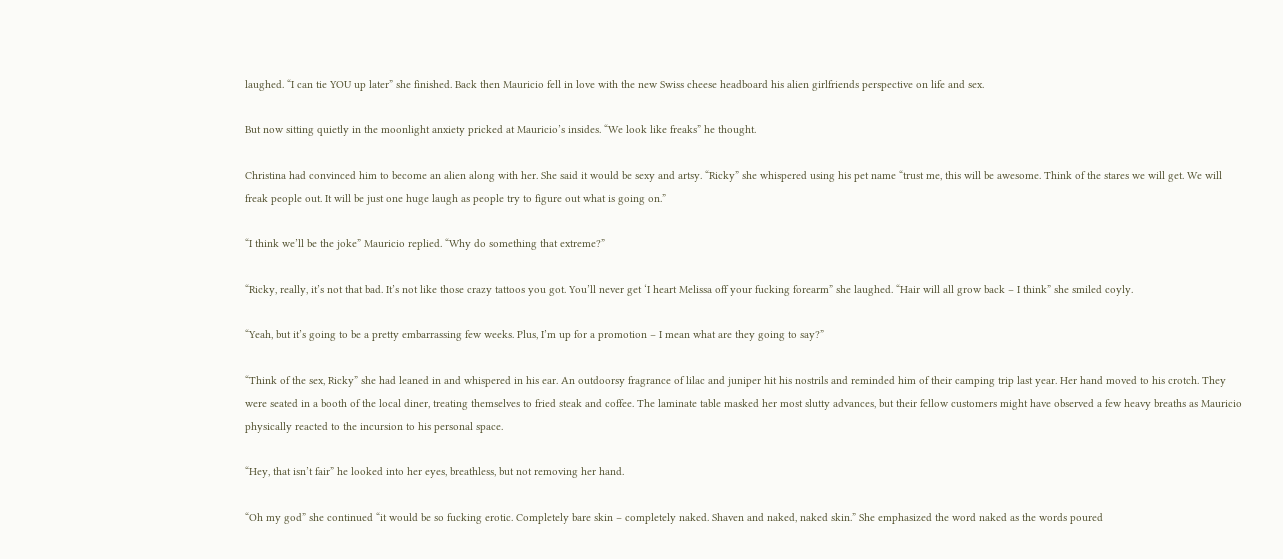laughed. “I can tie YOU up later” she finished. Back then Mauricio fell in love with the new Swiss cheese headboard his alien girlfriends perspective on life and sex.

But now sitting quietly in the moonlight anxiety pricked at Mauricio’s insides. “We look like freaks” he thought.

Christina had convinced him to become an alien along with her. She said it would be sexy and artsy. “Ricky” she whispered using his pet name “trust me, this will be awesome. Think of the stares we will get. We will freak people out. It will be just one huge laugh as people try to figure out what is going on.”

“I think we’ll be the joke” Mauricio replied. “Why do something that extreme?”

“Ricky, really, it’s not that bad. It’s not like those crazy tattoos you got. You’ll never get ‘I heart Melissa off your fucking forearm” she laughed. “Hair will all grow back – I think” she smiled coyly.

“Yeah, but it’s going to be a pretty embarrassing few weeks. Plus, I’m up for a promotion – I mean what are they going to say?”

“Think of the sex, Ricky” she had leaned in and whispered in his ear. An outdoorsy fragrance of lilac and juniper hit his nostrils and reminded him of their camping trip last year. Her hand moved to his crotch. They were seated in a booth of the local diner, treating themselves to fried steak and coffee. The laminate table masked her most slutty advances, but their fellow customers might have observed a few heavy breaths as Mauricio physically reacted to the incursion to his personal space.

“Hey, that isn’t fair” he looked into her eyes, breathless, but not removing her hand.

“Oh my god” she continued “it would be so fucking erotic. Completely bare skin – completely naked. Shaven and naked, naked skin.” She emphasized the word naked as the words poured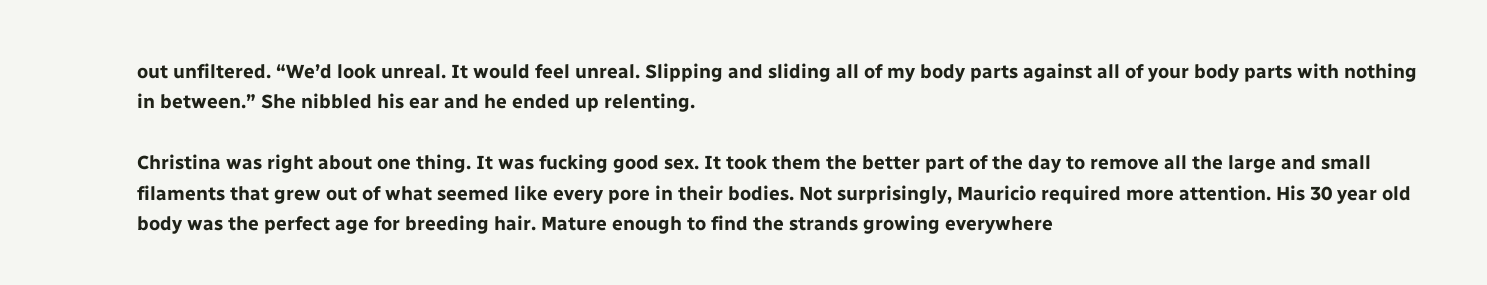out unfiltered. “We’d look unreal. It would feel unreal. Slipping and sliding all of my body parts against all of your body parts with nothing in between.” She nibbled his ear and he ended up relenting.

Christina was right about one thing. It was fucking good sex. It took them the better part of the day to remove all the large and small filaments that grew out of what seemed like every pore in their bodies. Not surprisingly, Mauricio required more attention. His 30 year old body was the perfect age for breeding hair. Mature enough to find the strands growing everywhere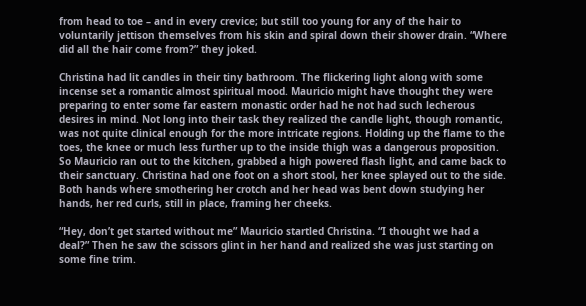from head to toe – and in every crevice; but still too young for any of the hair to voluntarily jettison themselves from his skin and spiral down their shower drain. “Where did all the hair come from?” they joked.

Christina had lit candles in their tiny bathroom. The flickering light along with some incense set a romantic almost spiritual mood. Mauricio might have thought they were preparing to enter some far eastern monastic order had he not had such lecherous desires in mind. Not long into their task they realized the candle light, though romantic, was not quite clinical enough for the more intricate regions. Holding up the flame to the toes, the knee or much less further up to the inside thigh was a dangerous proposition. So Mauricio ran out to the kitchen, grabbed a high powered flash light, and came back to their sanctuary. Christina had one foot on a short stool, her knee splayed out to the side. Both hands where smothering her crotch and her head was bent down studying her hands, her red curls, still in place, framing her cheeks.

“Hey, don’t get started without me” Mauricio startled Christina. “I thought we had a deal?” Then he saw the scissors glint in her hand and realized she was just starting on some fine trim.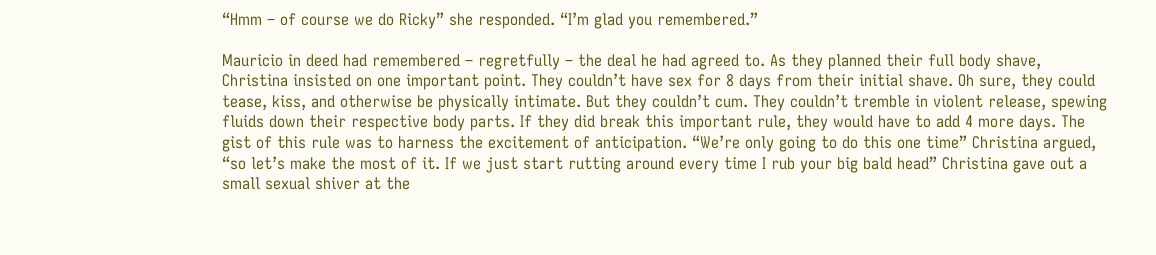“Hmm – of course we do Ricky” she responded. “I’m glad you remembered.”

Mauricio in deed had remembered – regretfully – the deal he had agreed to. As they planned their full body shave, Christina insisted on one important point. They couldn’t have sex for 8 days from their initial shave. Oh sure, they could tease, kiss, and otherwise be physically intimate. But they couldn’t cum. They couldn’t tremble in violent release, spewing fluids down their respective body parts. If they did break this important rule, they would have to add 4 more days. The gist of this rule was to harness the excitement of anticipation. “We’re only going to do this one time” Christina argued, “so let’s make the most of it. If we just start rutting around every time I rub your big bald head” Christina gave out a small sexual shiver at the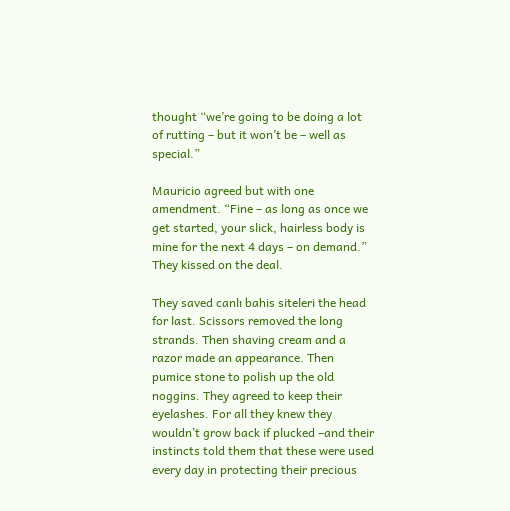thought “we’re going to be doing a lot of rutting – but it won’t be – well as special.”

Mauricio agreed but with one amendment. “Fine – as long as once we get started, your slick, hairless body is mine for the next 4 days – on demand.” They kissed on the deal.

They saved canlı bahis siteleri the head for last. Scissors removed the long strands. Then shaving cream and a razor made an appearance. Then pumice stone to polish up the old noggins. They agreed to keep their eyelashes. For all they knew they wouldn’t grow back if plucked –and their instincts told them that these were used every day in protecting their precious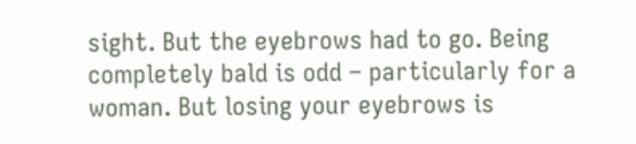sight. But the eyebrows had to go. Being completely bald is odd – particularly for a woman. But losing your eyebrows is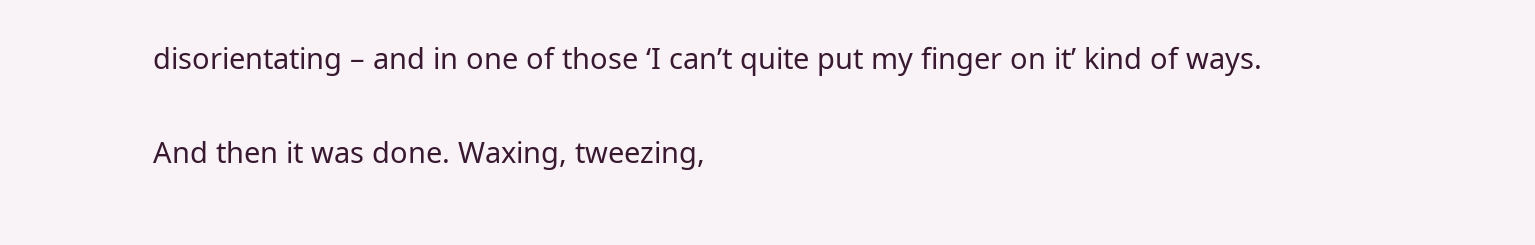disorientating – and in one of those ‘I can’t quite put my finger on it’ kind of ways.

And then it was done. Waxing, tweezing,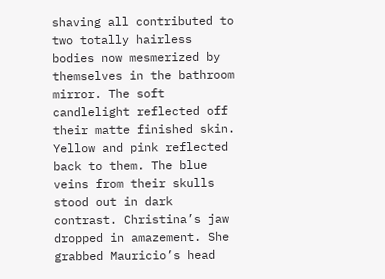shaving all contributed to two totally hairless bodies now mesmerized by themselves in the bathroom mirror. The soft candlelight reflected off their matte finished skin. Yellow and pink reflected back to them. The blue veins from their skulls stood out in dark contrast. Christina’s jaw dropped in amazement. She grabbed Mauricio’s head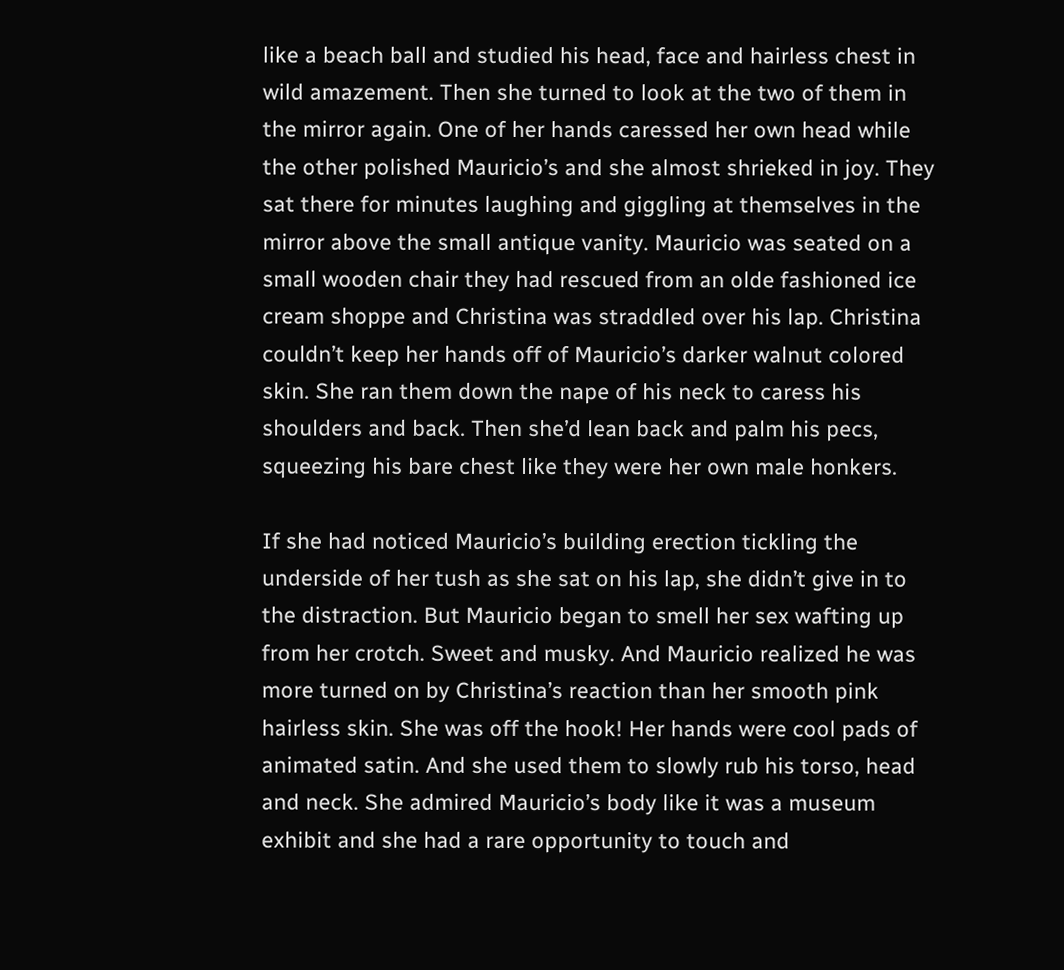like a beach ball and studied his head, face and hairless chest in wild amazement. Then she turned to look at the two of them in the mirror again. One of her hands caressed her own head while the other polished Mauricio’s and she almost shrieked in joy. They sat there for minutes laughing and giggling at themselves in the mirror above the small antique vanity. Mauricio was seated on a small wooden chair they had rescued from an olde fashioned ice cream shoppe and Christina was straddled over his lap. Christina couldn’t keep her hands off of Mauricio’s darker walnut colored skin. She ran them down the nape of his neck to caress his shoulders and back. Then she’d lean back and palm his pecs, squeezing his bare chest like they were her own male honkers.

If she had noticed Mauricio’s building erection tickling the underside of her tush as she sat on his lap, she didn’t give in to the distraction. But Mauricio began to smell her sex wafting up from her crotch. Sweet and musky. And Mauricio realized he was more turned on by Christina’s reaction than her smooth pink hairless skin. She was off the hook! Her hands were cool pads of animated satin. And she used them to slowly rub his torso, head and neck. She admired Mauricio’s body like it was a museum exhibit and she had a rare opportunity to touch and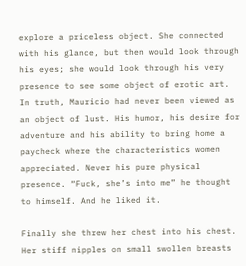explore a priceless object. She connected with his glance, but then would look through his eyes; she would look through his very presence to see some object of erotic art. In truth, Mauricio had never been viewed as an object of lust. His humor, his desire for adventure and his ability to bring home a paycheck where the characteristics women appreciated. Never his pure physical presence. “Fuck, she’s into me” he thought to himself. And he liked it.

Finally she threw her chest into his chest. Her stiff nipples on small swollen breasts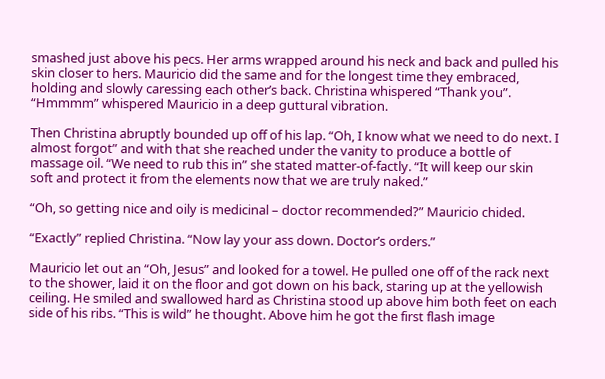smashed just above his pecs. Her arms wrapped around his neck and back and pulled his skin closer to hers. Mauricio did the same and for the longest time they embraced, holding and slowly caressing each other’s back. Christina whispered “Thank you”. “Hmmmm” whispered Mauricio in a deep guttural vibration.

Then Christina abruptly bounded up off of his lap. “Oh, I know what we need to do next. I almost forgot” and with that she reached under the vanity to produce a bottle of massage oil. “We need to rub this in” she stated matter-of-factly. “It will keep our skin soft and protect it from the elements now that we are truly naked.”

“Oh, so getting nice and oily is medicinal – doctor recommended?” Mauricio chided.

“Exactly” replied Christina. “Now lay your ass down. Doctor’s orders.”

Mauricio let out an “Oh, Jesus” and looked for a towel. He pulled one off of the rack next to the shower, laid it on the floor and got down on his back, staring up at the yellowish ceiling. He smiled and swallowed hard as Christina stood up above him both feet on each side of his ribs. “This is wild” he thought. Above him he got the first flash image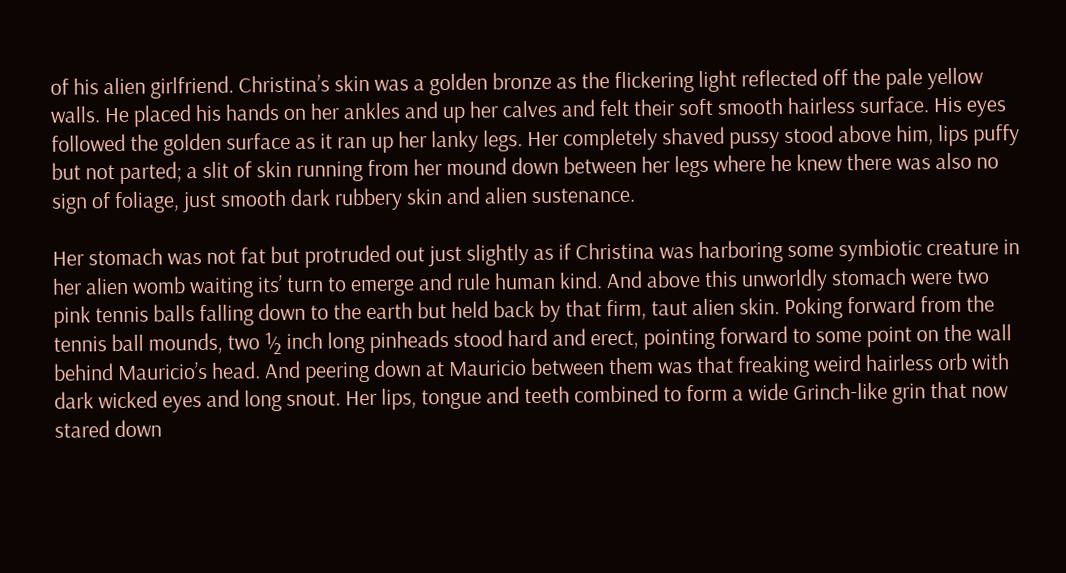of his alien girlfriend. Christina’s skin was a golden bronze as the flickering light reflected off the pale yellow walls. He placed his hands on her ankles and up her calves and felt their soft smooth hairless surface. His eyes followed the golden surface as it ran up her lanky legs. Her completely shaved pussy stood above him, lips puffy but not parted; a slit of skin running from her mound down between her legs where he knew there was also no sign of foliage, just smooth dark rubbery skin and alien sustenance.

Her stomach was not fat but protruded out just slightly as if Christina was harboring some symbiotic creature in her alien womb waiting its’ turn to emerge and rule human kind. And above this unworldly stomach were two pink tennis balls falling down to the earth but held back by that firm, taut alien skin. Poking forward from the tennis ball mounds, two ½ inch long pinheads stood hard and erect, pointing forward to some point on the wall behind Mauricio’s head. And peering down at Mauricio between them was that freaking weird hairless orb with dark wicked eyes and long snout. Her lips, tongue and teeth combined to form a wide Grinch-like grin that now stared down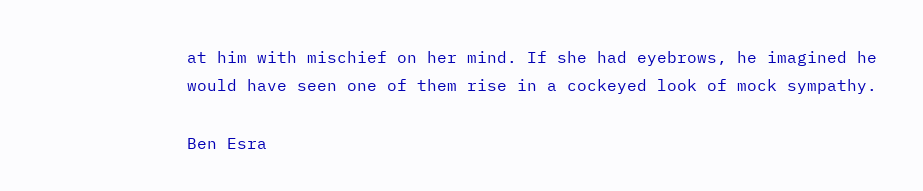at him with mischief on her mind. If she had eyebrows, he imagined he would have seen one of them rise in a cockeyed look of mock sympathy.

Ben Esra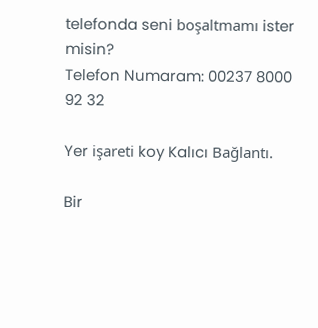telefonda seni boşaltmamı ister misin?
Telefon Numaram: 00237 8000 92 32

Yer işareti koy Kalıcı Bağlantı.

Bir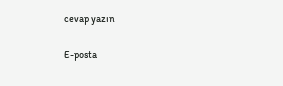cevap yazın

E-posta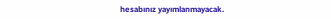hesabınız yayımlanmayacak.